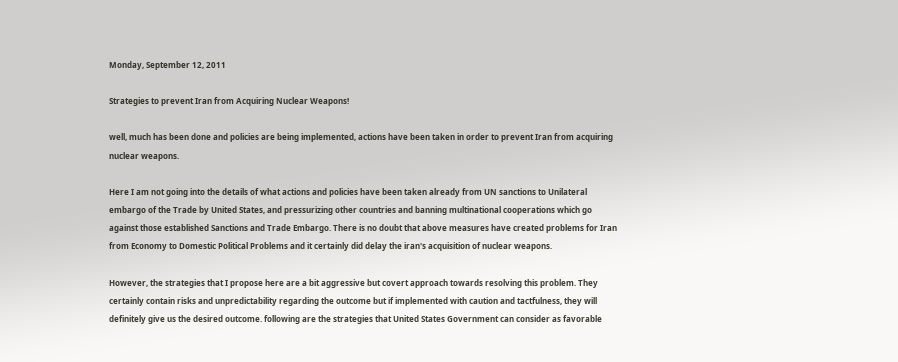Monday, September 12, 2011

Strategies to prevent Iran from Acquiring Nuclear Weapons!

well, much has been done and policies are being implemented, actions have been taken in order to prevent Iran from acquiring nuclear weapons.

Here I am not going into the details of what actions and policies have been taken already from UN sanctions to Unilateral embargo of the Trade by United States, and pressurizing other countries and banning multinational cooperations which go against those established Sanctions and Trade Embargo. There is no doubt that above measures have created problems for Iran from Economy to Domestic Political Problems and it certainly did delay the iran's acquisition of nuclear weapons.

However, the strategies that I propose here are a bit aggressive but covert approach towards resolving this problem. They certainly contain risks and unpredictability regarding the outcome but if implemented with caution and tactfulness, they will definitely give us the desired outcome. following are the strategies that United States Government can consider as favorable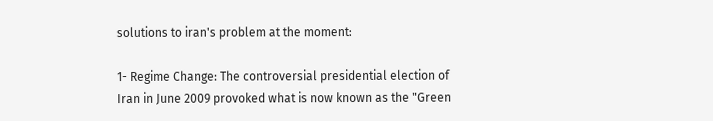solutions to iran's problem at the moment:

1- Regime Change: The controversial presidential election of Iran in June 2009 provoked what is now known as the "Green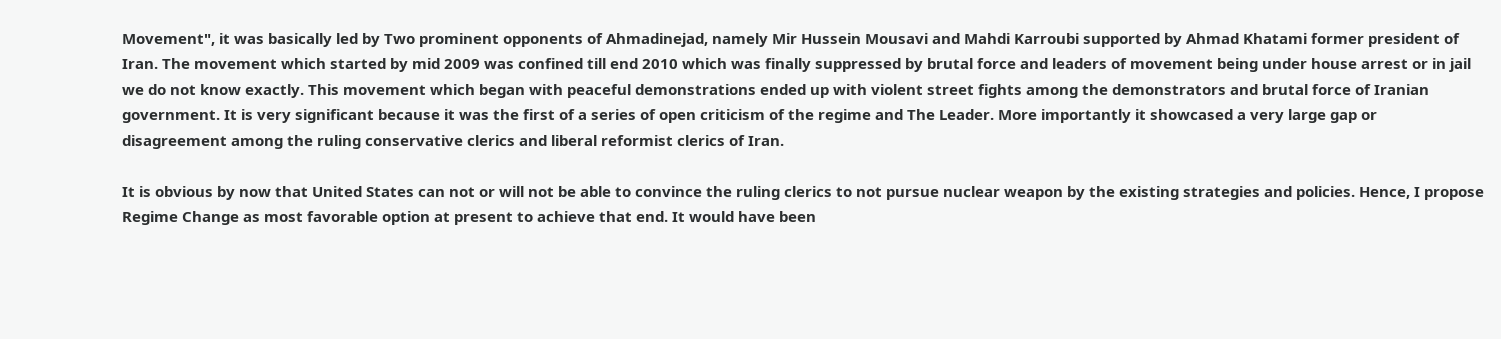Movement", it was basically led by Two prominent opponents of Ahmadinejad, namely Mir Hussein Mousavi and Mahdi Karroubi supported by Ahmad Khatami former president of Iran. The movement which started by mid 2009 was confined till end 2010 which was finally suppressed by brutal force and leaders of movement being under house arrest or in jail we do not know exactly. This movement which began with peaceful demonstrations ended up with violent street fights among the demonstrators and brutal force of Iranian government. It is very significant because it was the first of a series of open criticism of the regime and The Leader. More importantly it showcased a very large gap or disagreement among the ruling conservative clerics and liberal reformist clerics of Iran.

It is obvious by now that United States can not or will not be able to convince the ruling clerics to not pursue nuclear weapon by the existing strategies and policies. Hence, I propose Regime Change as most favorable option at present to achieve that end. It would have been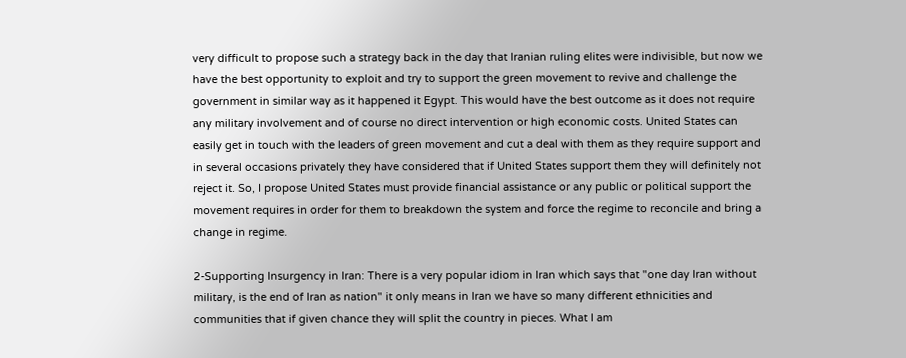very difficult to propose such a strategy back in the day that Iranian ruling elites were indivisible, but now we have the best opportunity to exploit and try to support the green movement to revive and challenge the government in similar way as it happened it Egypt. This would have the best outcome as it does not require any military involvement and of course no direct intervention or high economic costs. United States can easily get in touch with the leaders of green movement and cut a deal with them as they require support and in several occasions privately they have considered that if United States support them they will definitely not reject it. So, I propose United States must provide financial assistance or any public or political support the movement requires in order for them to breakdown the system and force the regime to reconcile and bring a change in regime.

2-Supporting Insurgency in Iran: There is a very popular idiom in Iran which says that "one day Iran without military, is the end of Iran as nation" it only means in Iran we have so many different ethnicities and communities that if given chance they will split the country in pieces. What I am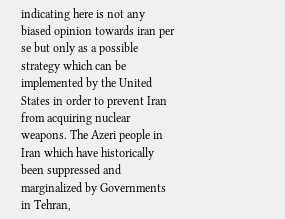indicating here is not any biased opinion towards iran per se but only as a possible strategy which can be implemented by the United States in order to prevent Iran from acquiring nuclear weapons. The Azeri people in Iran which have historically been suppressed and marginalized by Governments in Tehran,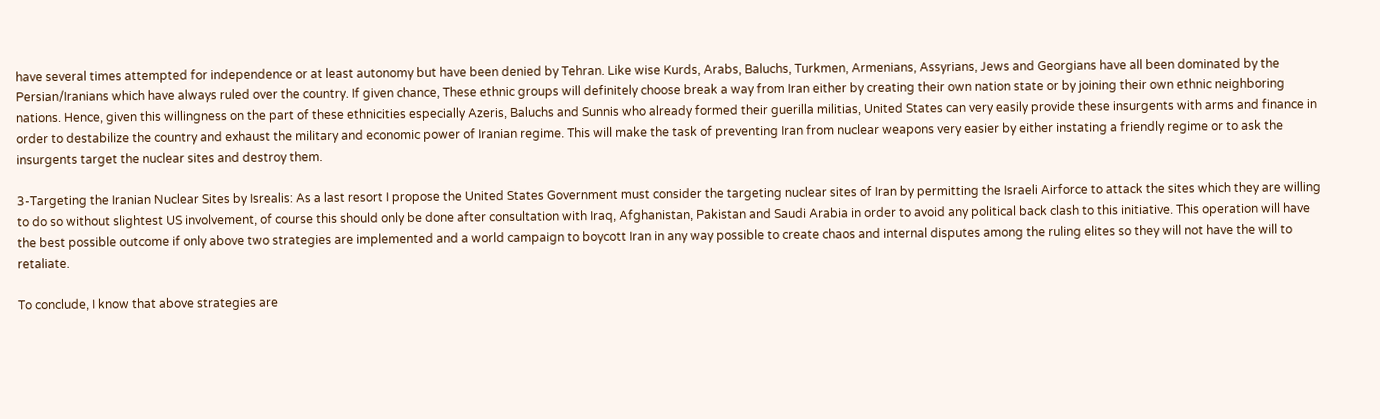have several times attempted for independence or at least autonomy but have been denied by Tehran. Like wise Kurds, Arabs, Baluchs, Turkmen, Armenians, Assyrians, Jews and Georgians have all been dominated by the Persian/Iranians which have always ruled over the country. If given chance, These ethnic groups will definitely choose break a way from Iran either by creating their own nation state or by joining their own ethnic neighboring nations. Hence, given this willingness on the part of these ethnicities especially Azeris, Baluchs and Sunnis who already formed their guerilla militias, United States can very easily provide these insurgents with arms and finance in order to destabilize the country and exhaust the military and economic power of Iranian regime. This will make the task of preventing Iran from nuclear weapons very easier by either instating a friendly regime or to ask the insurgents target the nuclear sites and destroy them.

3-Targeting the Iranian Nuclear Sites by Isrealis: As a last resort I propose the United States Government must consider the targeting nuclear sites of Iran by permitting the Israeli Airforce to attack the sites which they are willing to do so without slightest US involvement, of course this should only be done after consultation with Iraq, Afghanistan, Pakistan and Saudi Arabia in order to avoid any political back clash to this initiative. This operation will have the best possible outcome if only above two strategies are implemented and a world campaign to boycott Iran in any way possible to create chaos and internal disputes among the ruling elites so they will not have the will to retaliate.

To conclude, I know that above strategies are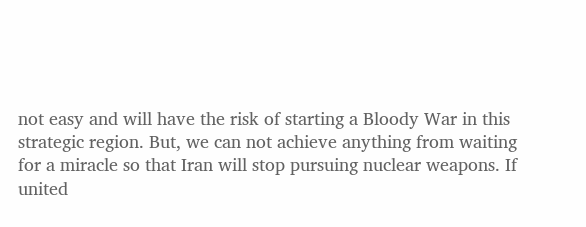not easy and will have the risk of starting a Bloody War in this strategic region. But, we can not achieve anything from waiting for a miracle so that Iran will stop pursuing nuclear weapons. If united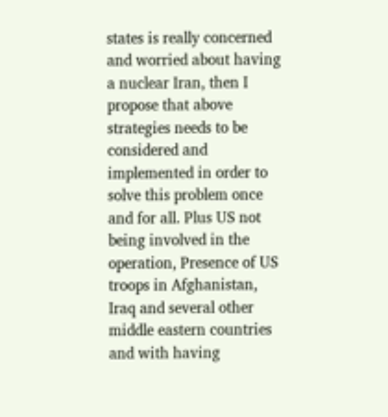states is really concerned and worried about having a nuclear Iran, then I propose that above strategies needs to be considered and implemented in order to solve this problem once and for all. Plus US not being involved in the operation, Presence of US troops in Afghanistan, Iraq and several other middle eastern countries and with having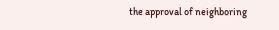the approval of neighboring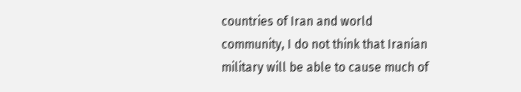countries of Iran and world community, I do not think that Iranian military will be able to cause much of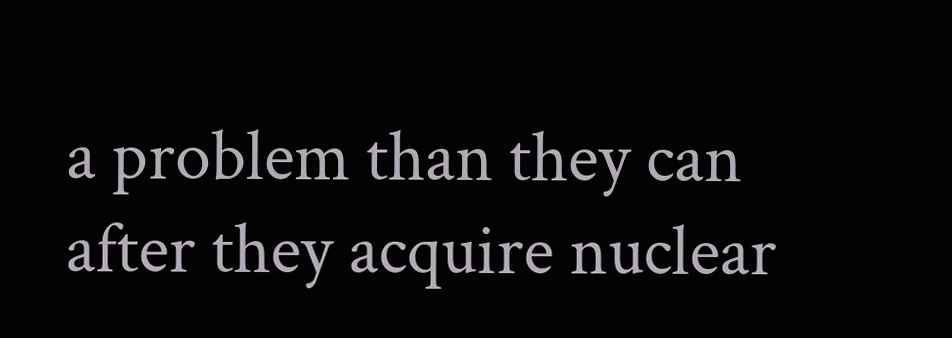a problem than they can after they acquire nuclear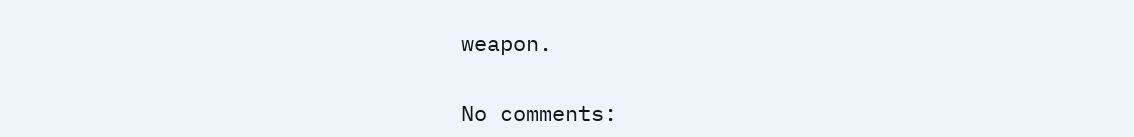weapon.

No comments: